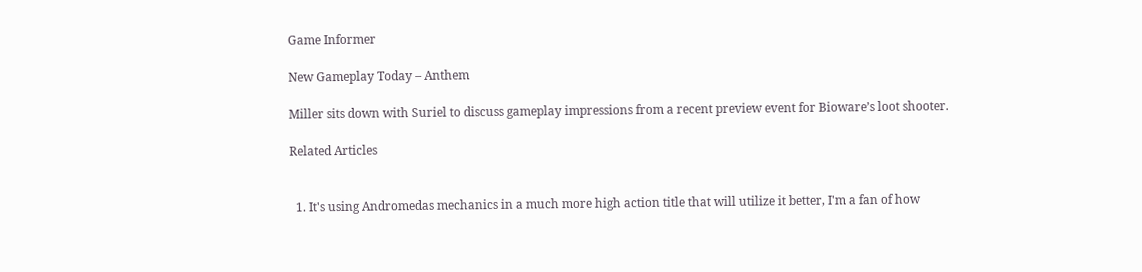Game Informer

New Gameplay Today – Anthem

Miller sits down with Suriel to discuss gameplay impressions from a recent preview event for Bioware’s loot shooter.

Related Articles


  1. It's using Andromedas mechanics in a much more high action title that will utilize it better, I'm a fan of how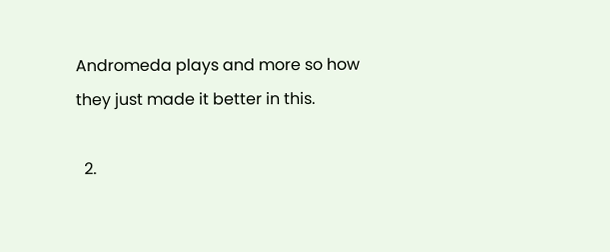Andromeda plays and more so how they just made it better in this.

  2.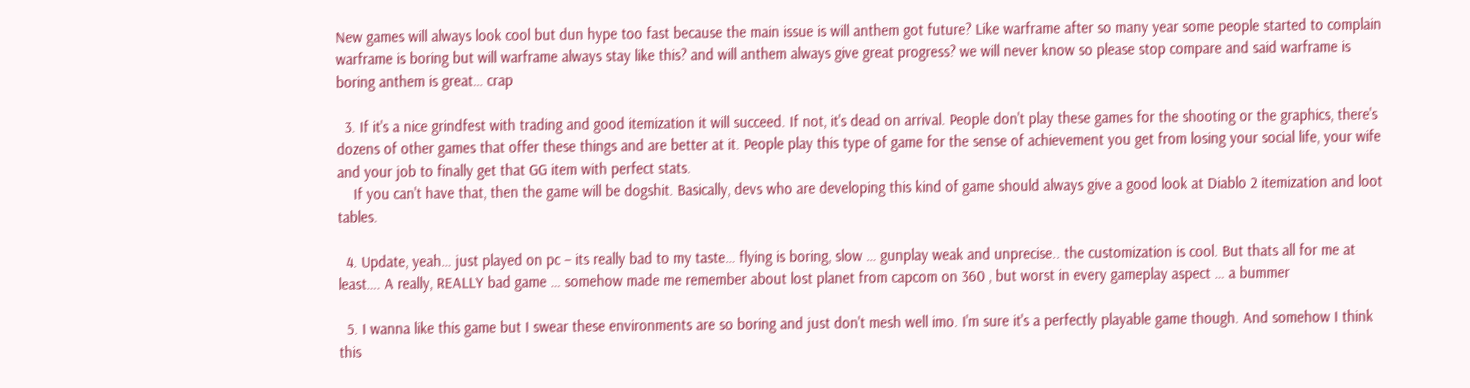New games will always look cool but dun hype too fast because the main issue is will anthem got future? Like warframe after so many year some people started to complain warframe is boring but will warframe always stay like this? and will anthem always give great progress? we will never know so please stop compare and said warframe is boring anthem is great… crap

  3. If it's a nice grindfest with trading and good itemization it will succeed. If not, it's dead on arrival. People don't play these games for the shooting or the graphics, there's dozens of other games that offer these things and are better at it. People play this type of game for the sense of achievement you get from losing your social life, your wife and your job to finally get that GG item with perfect stats.
    If you can't have that, then the game will be dogshit. Basically, devs who are developing this kind of game should always give a good look at Diablo 2 itemization and loot tables.

  4. Update, yeah… just played on pc – its really bad to my taste… flying is boring, slow … gunplay weak and unprecise.. the customization is cool. But thats all for me at least…. A really, REALLY bad game … somehow made me remember about lost planet from capcom on 360 , but worst in every gameplay aspect … a bummer

  5. I wanna like this game but I swear these environments are so boring and just don't mesh well imo. I'm sure it's a perfectly playable game though. And somehow I think this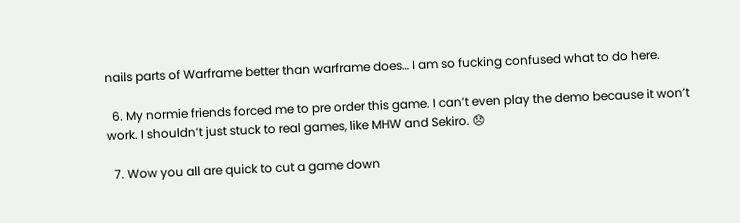nails parts of Warframe better than warframe does… I am so fucking confused what to do here.

  6. My normie friends forced me to pre order this game. I can’t even play the demo because it won’t work. I shouldn’t just stuck to real games, like MHW and Sekiro. 😞

  7. Wow you all are quick to cut a game down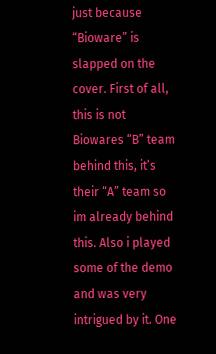just because “Bioware” is slapped on the cover. First of all, this is not Biowares “B” team behind this, it’s their “A” team so im already behind this. Also i played some of the demo and was very intrigued by it. One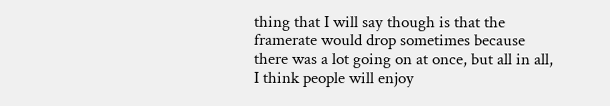thing that I will say though is that the framerate would drop sometimes because there was a lot going on at once, but all in all, I think people will enjoy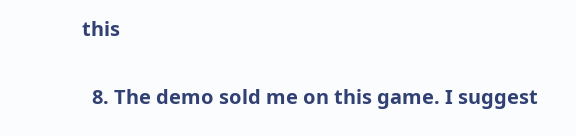this

  8. The demo sold me on this game. I suggest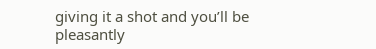giving it a shot and you’ll be pleasantly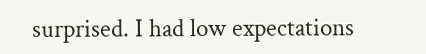surprised. I had low expectations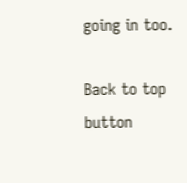going in too.

Back to top button